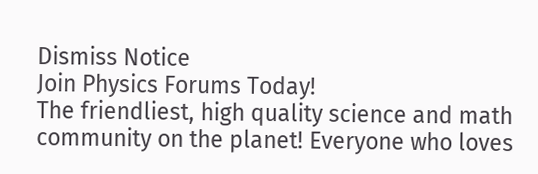Dismiss Notice
Join Physics Forums Today!
The friendliest, high quality science and math community on the planet! Everyone who loves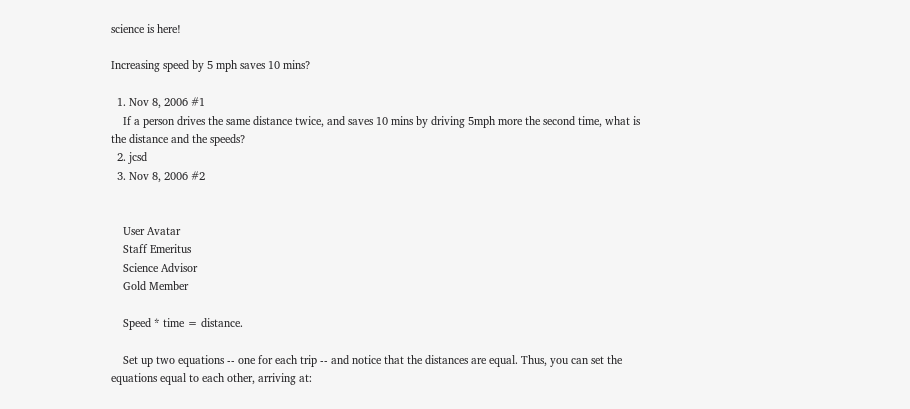science is here!

Increasing speed by 5 mph saves 10 mins?

  1. Nov 8, 2006 #1
    If a person drives the same distance twice, and saves 10 mins by driving 5mph more the second time, what is the distance and the speeds?
  2. jcsd
  3. Nov 8, 2006 #2


    User Avatar
    Staff Emeritus
    Science Advisor
    Gold Member

    Speed * time = distance.

    Set up two equations -- one for each trip -- and notice that the distances are equal. Thus, you can set the equations equal to each other, arriving at: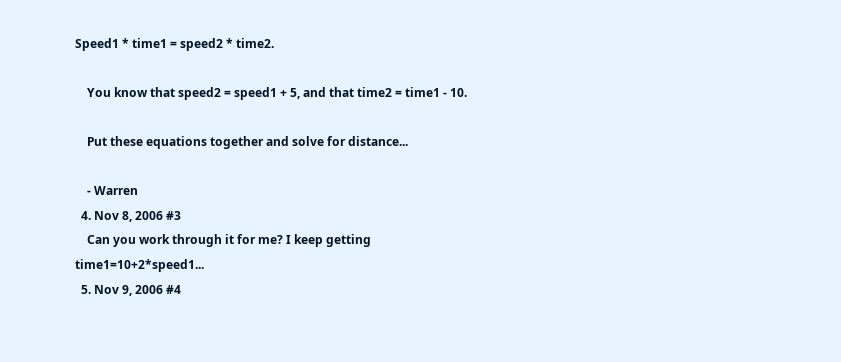Speed1 * time1 = speed2 * time2.

    You know that speed2 = speed1 + 5, and that time2 = time1 - 10.

    Put these equations together and solve for distance...

    - Warren
  4. Nov 8, 2006 #3
    Can you work through it for me? I keep getting time1=10+2*speed1...
  5. Nov 9, 2006 #4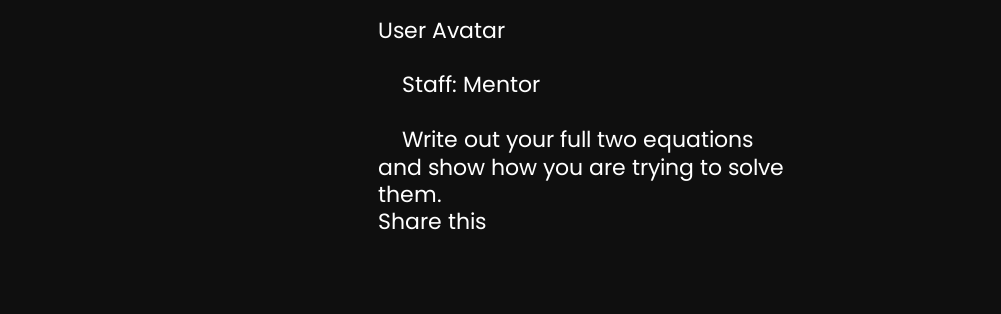User Avatar

    Staff: Mentor

    Write out your full two equations and show how you are trying to solve them.
Share this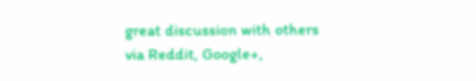great discussion with others via Reddit, Google+,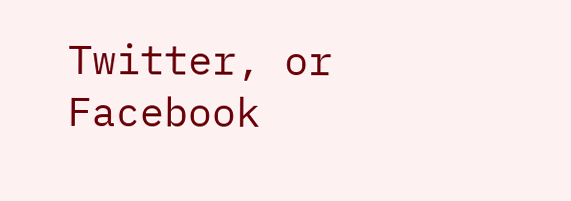Twitter, or Facebook